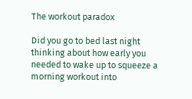The workout paradox

Did you go to bed last night thinking about how early you needed to wake up to squeeze a morning workout into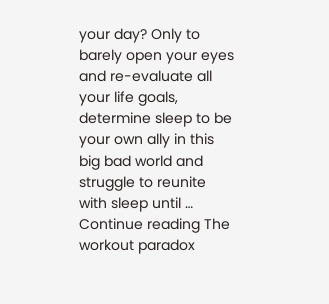your day? Only to barely open your eyes and re-evaluate all your life goals, determine sleep to be your own ally in this big bad world and struggle to reunite with sleep until … Continue reading The workout paradox